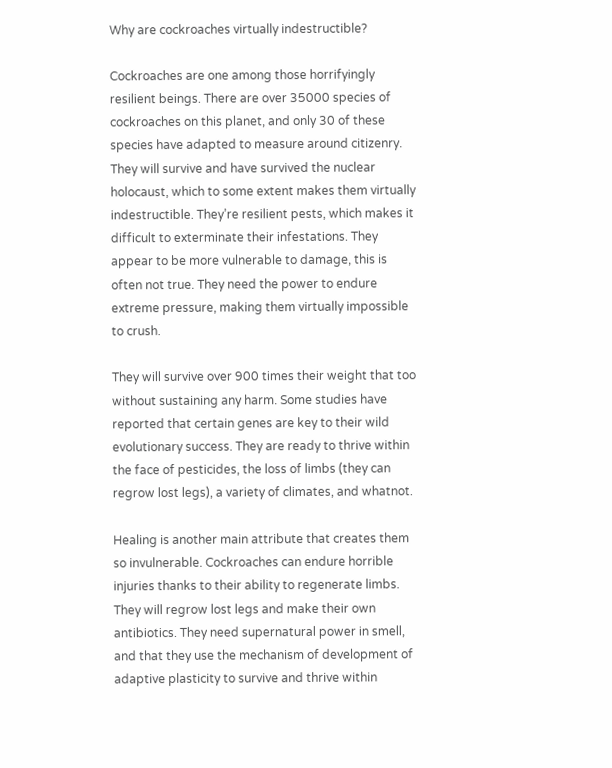Why are cockroaches virtually indestructible?

Cockroaches are one among those horrifyingly resilient beings. There are over 35000 species of cockroaches on this planet, and only 30 of these species have adapted to measure around citizenry. They will survive and have survived the nuclear holocaust, which to some extent makes them virtually indestructible. They’re resilient pests, which makes it difficult to exterminate their infestations. They appear to be more vulnerable to damage, this is often not true. They need the power to endure extreme pressure, making them virtually impossible to crush.

They will survive over 900 times their weight that too without sustaining any harm. Some studies have reported that certain genes are key to their wild evolutionary success. They are ready to thrive within the face of pesticides, the loss of limbs (they can regrow lost legs), a variety of climates, and whatnot.

Healing is another main attribute that creates them so invulnerable. Cockroaches can endure horrible injuries thanks to their ability to regenerate limbs. They will regrow lost legs and make their own antibiotics. They need supernatural power in smell, and that they use the mechanism of development of adaptive plasticity to survive and thrive within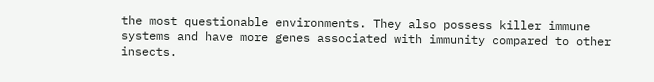the most questionable environments. They also possess killer immune systems and have more genes associated with immunity compared to other insects.